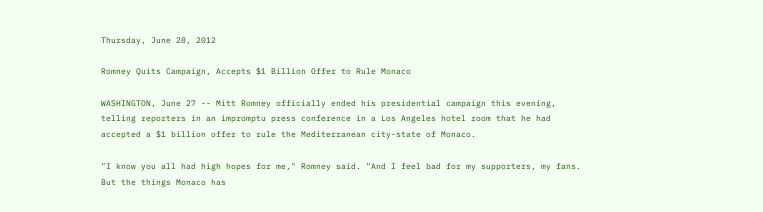Thursday, June 28, 2012

Romney Quits Campaign, Accepts $1 Billion Offer to Rule Monaco

WASHINGTON, June 27 -- Mitt Romney officially ended his presidential campaign this evening, telling reporters in an impromptu press conference in a Los Angeles hotel room that he had accepted a $1 billion offer to rule the Mediterranean city-state of Monaco.

"I know you all had high hopes for me," Romney said. "And I feel bad for my supporters, my fans. But the things Monaco has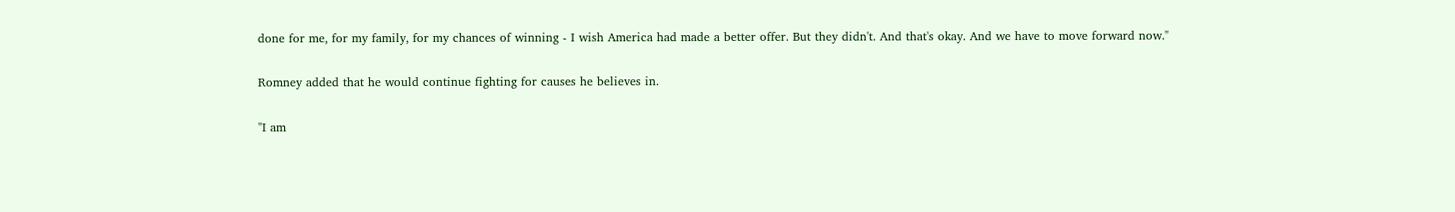done for me, for my family, for my chances of winning - I wish America had made a better offer. But they didn't. And that's okay. And we have to move forward now."

Romney added that he would continue fighting for causes he believes in.

"I am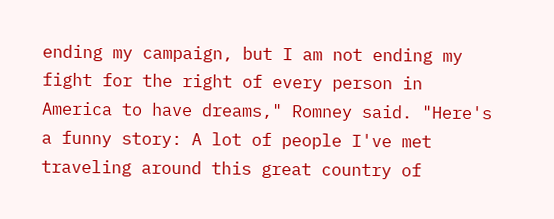ending my campaign, but I am not ending my fight for the right of every person in America to have dreams," Romney said. "Here's a funny story: A lot of people I've met traveling around this great country of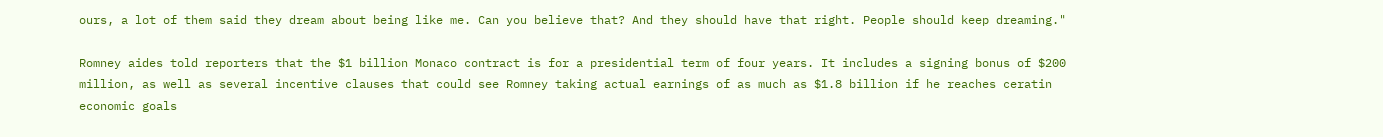ours, a lot of them said they dream about being like me. Can you believe that? And they should have that right. People should keep dreaming."

Romney aides told reporters that the $1 billion Monaco contract is for a presidential term of four years. It includes a signing bonus of $200 million, as well as several incentive clauses that could see Romney taking actual earnings of as much as $1.8 billion if he reaches ceratin economic goals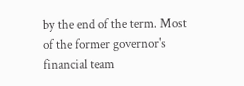by the end of the term. Most of the former governor's financial team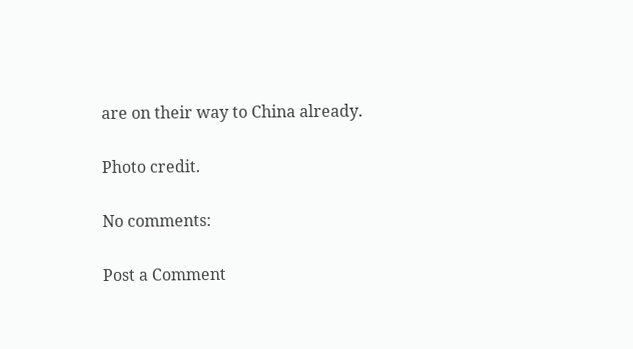are on their way to China already.

Photo credit.

No comments:

Post a Comment